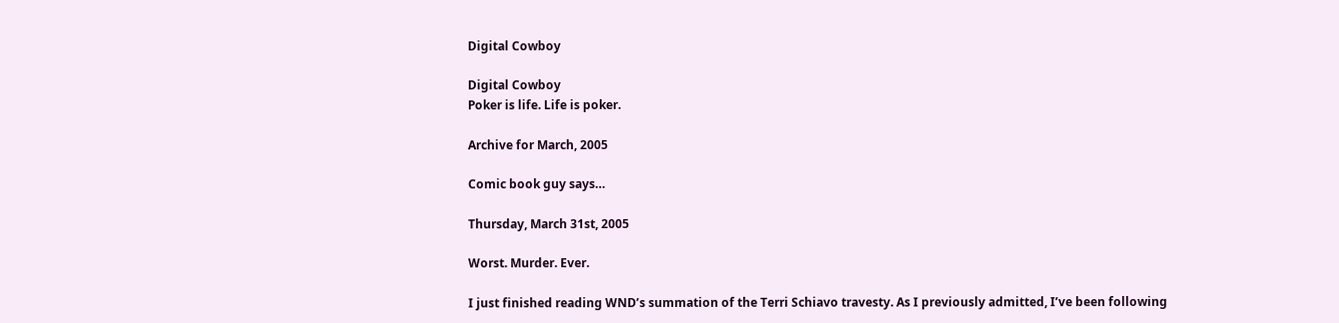Digital Cowboy

Digital Cowboy
Poker is life. Life is poker.

Archive for March, 2005

Comic book guy says…

Thursday, March 31st, 2005

Worst. Murder. Ever.

I just finished reading WND’s summation of the Terri Schiavo travesty. As I previously admitted, I’ve been following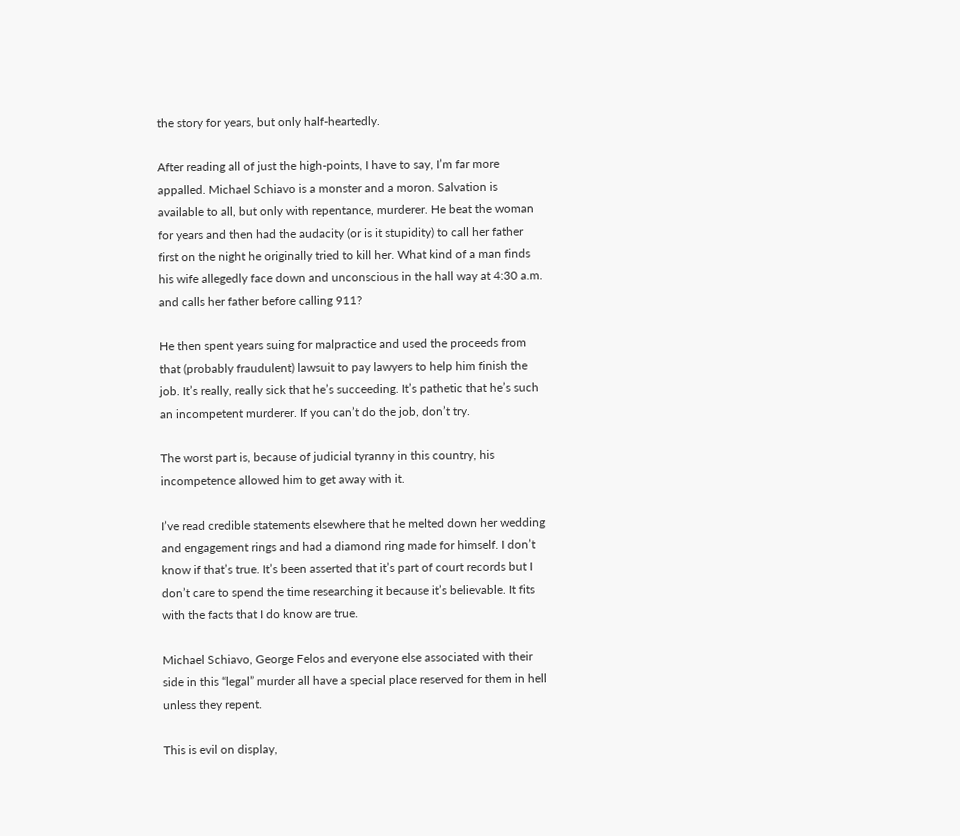the story for years, but only half-heartedly.

After reading all of just the high-points, I have to say, I’m far more appalled. Michael Schiavo is a monster and a moron. Salvation is available to all, but only with repentance, murderer. He beat the woman for years and then had the audacity (or is it stupidity) to call her father first on the night he originally tried to kill her. What kind of a man finds his wife allegedly face down and unconscious in the hall way at 4:30 a.m. and calls her father before calling 911?

He then spent years suing for malpractice and used the proceeds from that (probably fraudulent) lawsuit to pay lawyers to help him finish the job. It’s really, really sick that he’s succeeding. It’s pathetic that he’s such an incompetent murderer. If you can’t do the job, don’t try.

The worst part is, because of judicial tyranny in this country, his incompetence allowed him to get away with it.

I’ve read credible statements elsewhere that he melted down her wedding and engagement rings and had a diamond ring made for himself. I don’t know if that’s true. It’s been asserted that it’s part of court records but I don’t care to spend the time researching it because it’s believable. It fits with the facts that I do know are true.

Michael Schiavo, George Felos and everyone else associated with their side in this “legal” murder all have a special place reserved for them in hell unless they repent.

This is evil on display,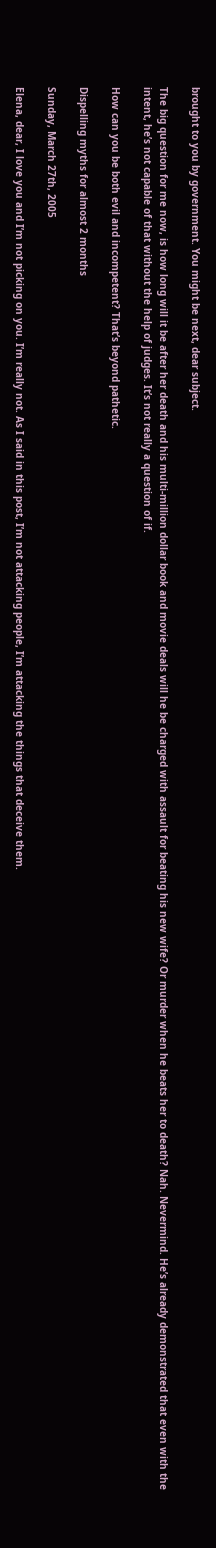brought to you by government. You might be next, dear subject.

The big question for me now, is how long will it be after her death and his multi-million dollar book and movie deals will he be charged with assault for beating his new wife? Or murder when he beats her to death? Nah. Nevermind. He’s already demonstrated that even with the intent, he’s not capable of that without the help of judges. It’s not really a question of if.

How can you be both evil and incompetent? That’s beyond pathetic.

Dispelling myths for almost 2 months

Sunday, March 27th, 2005

Elena, dear, I love you and I’m not picking on you. I’m really not. As I said in this post, I’m not attacking people, I’m attacking the things that deceive them.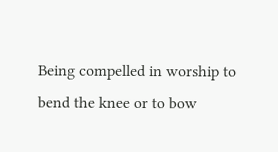Being compelled in worship to bend the knee or to bow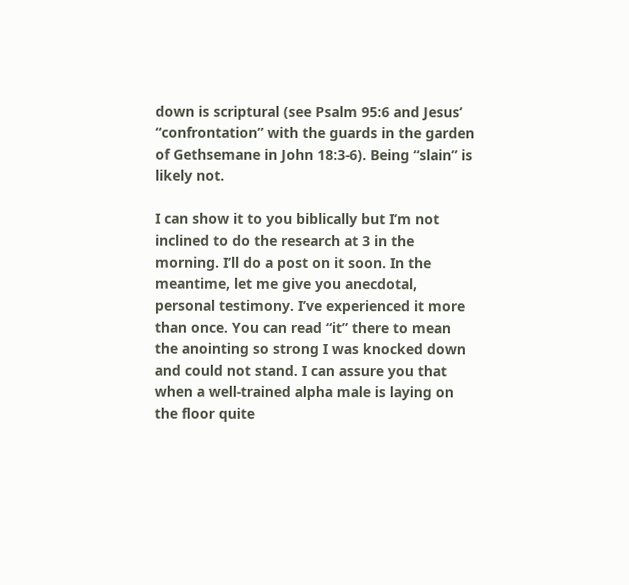down is scriptural (see Psalm 95:6 and Jesus’ “confrontation” with the guards in the garden of Gethsemane in John 18:3-6). Being “slain” is likely not.

I can show it to you biblically but I’m not inclined to do the research at 3 in the morning. I’ll do a post on it soon. In the meantime, let me give you anecdotal, personal testimony. I’ve experienced it more than once. You can read “it” there to mean the anointing so strong I was knocked down and could not stand. I can assure you that when a well-trained alpha male is laying on the floor quite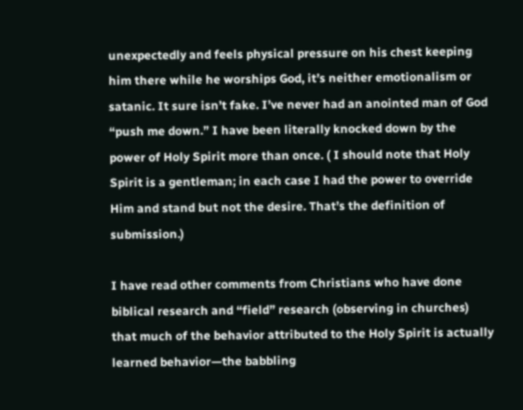unexpectedly and feels physical pressure on his chest keeping him there while he worships God, it’s neither emotionalism or satanic. It sure isn’t fake. I’ve never had an anointed man of God “push me down.” I have been literally knocked down by the power of Holy Spirit more than once. ( I should note that Holy Spirit is a gentleman; in each case I had the power to override Him and stand but not the desire. That’s the definition of submission.)

I have read other comments from Christians who have done biblical research and “field” research (observing in churches) that much of the behavior attributed to the Holy Spirit is actually learned behavior—the babbling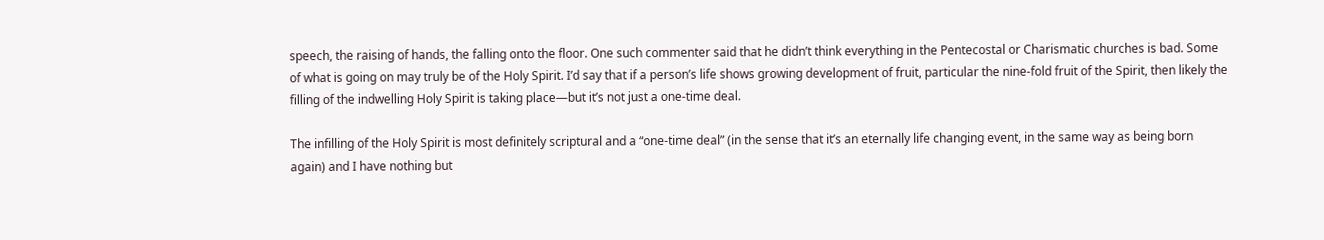speech, the raising of hands, the falling onto the floor. One such commenter said that he didn’t think everything in the Pentecostal or Charismatic churches is bad. Some of what is going on may truly be of the Holy Spirit. I’d say that if a person’s life shows growing development of fruit, particular the nine-fold fruit of the Spirit, then likely the filling of the indwelling Holy Spirit is taking place—but it’s not just a one-time deal.

The infilling of the Holy Spirit is most definitely scriptural and a “one-time deal” (in the sense that it’s an eternally life changing event, in the same way as being born again) and I have nothing but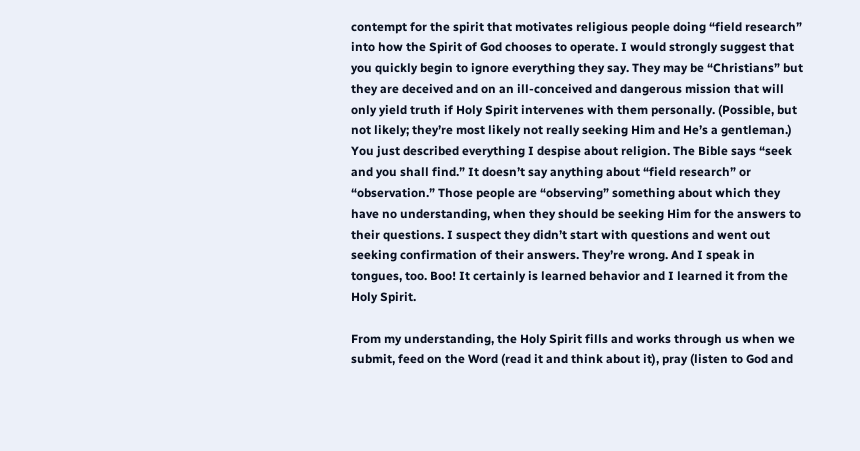contempt for the spirit that motivates religious people doing “field research” into how the Spirit of God chooses to operate. I would strongly suggest that you quickly begin to ignore everything they say. They may be “Christians” but they are deceived and on an ill-conceived and dangerous mission that will only yield truth if Holy Spirit intervenes with them personally. (Possible, but not likely; they’re most likely not really seeking Him and He’s a gentleman.) You just described everything I despise about religion. The Bible says “seek and you shall find.” It doesn’t say anything about “field research” or “observation.” Those people are “observing” something about which they have no understanding, when they should be seeking Him for the answers to their questions. I suspect they didn’t start with questions and went out seeking confirmation of their answers. They’re wrong. And I speak in tongues, too. Boo! It certainly is learned behavior and I learned it from the Holy Spirit.

From my understanding, the Holy Spirit fills and works through us when we submit, feed on the Word (read it and think about it), pray (listen to God and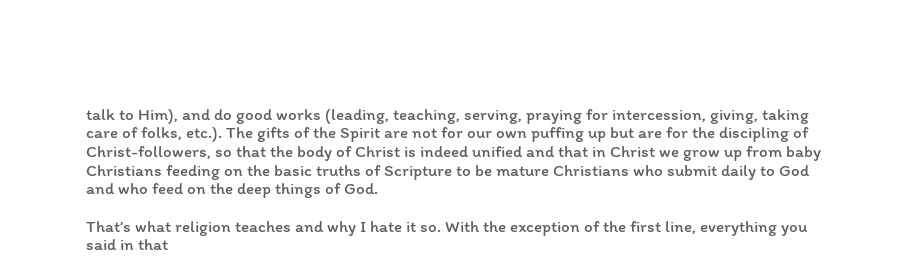talk to Him), and do good works (leading, teaching, serving, praying for intercession, giving, taking care of folks, etc.). The gifts of the Spirit are not for our own puffing up but are for the discipling of Christ-followers, so that the body of Christ is indeed unified and that in Christ we grow up from baby Christians feeding on the basic truths of Scripture to be mature Christians who submit daily to God and who feed on the deep things of God.

That’s what religion teaches and why I hate it so. With the exception of the first line, everything you said in that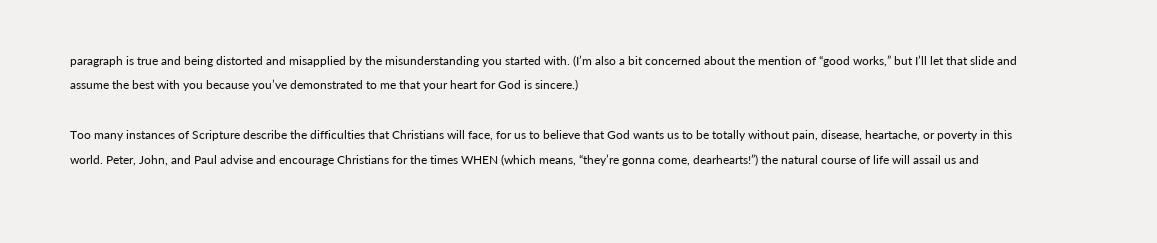paragraph is true and being distorted and misapplied by the misunderstanding you started with. (I’m also a bit concerned about the mention of “good works,” but I’ll let that slide and assume the best with you because you’ve demonstrated to me that your heart for God is sincere.)

Too many instances of Scripture describe the difficulties that Christians will face, for us to believe that God wants us to be totally without pain, disease, heartache, or poverty in this world. Peter, John, and Paul advise and encourage Christians for the times WHEN (which means, “they’re gonna come, dearhearts!”) the natural course of life will assail us and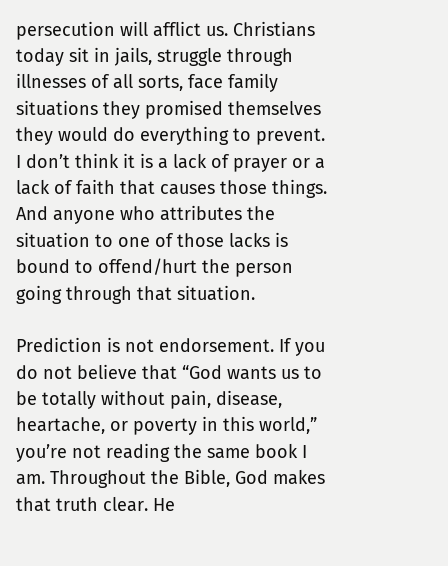persecution will afflict us. Christians today sit in jails, struggle through illnesses of all sorts, face family situations they promised themselves they would do everything to prevent. I don’t think it is a lack of prayer or a lack of faith that causes those things. And anyone who attributes the situation to one of those lacks is bound to offend/hurt the person going through that situation.

Prediction is not endorsement. If you do not believe that “God wants us to be totally without pain, disease, heartache, or poverty in this world,” you’re not reading the same book I am. Throughout the Bible, God makes that truth clear. He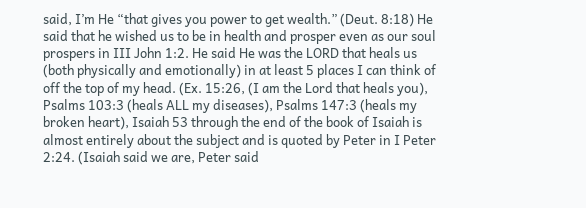said, I’m He “that gives you power to get wealth.” (Deut. 8:18) He said that he wished us to be in health and prosper even as our soul prospers in III John 1:2. He said He was the LORD that heals us (both physically and emotionally) in at least 5 places I can think of off the top of my head. (Ex. 15:26, (I am the Lord that heals you), Psalms 103:3 (heals ALL my diseases), Psalms 147:3 (heals my broken heart), Isaiah 53 through the end of the book of Isaiah is almost entirely about the subject and is quoted by Peter in I Peter 2:24. (Isaiah said we are, Peter said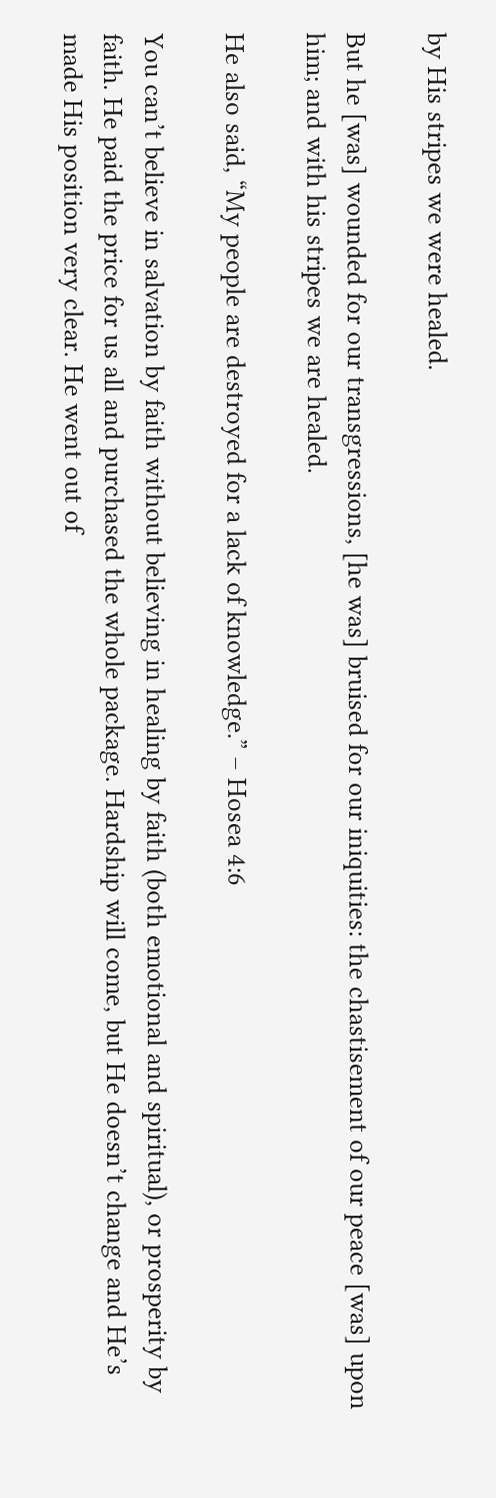by His stripes we were healed.

But he [was] wounded for our transgressions, [he was] bruised for our iniquities: the chastisement of our peace [was] upon him; and with his stripes we are healed.

He also said, “My people are destroyed for a lack of knowledge.” – Hosea 4:6

You can’t believe in salvation by faith without believing in healing by faith (both emotional and spiritual), or prosperity by faith. He paid the price for us all and purchased the whole package. Hardship will come, but He doesn’t change and He’s made His position very clear. He went out of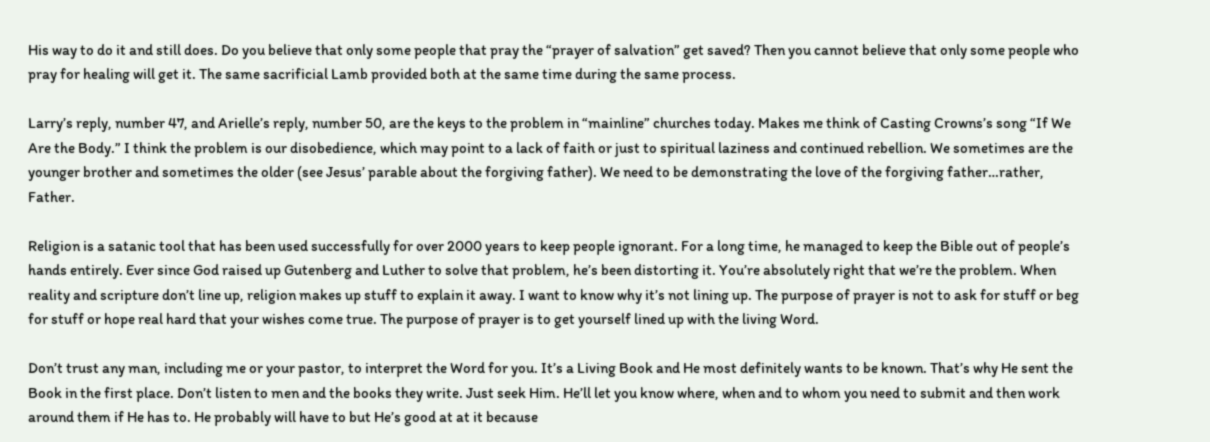His way to do it and still does. Do you believe that only some people that pray the “prayer of salvation” get saved? Then you cannot believe that only some people who pray for healing will get it. The same sacrificial Lamb provided both at the same time during the same process.

Larry’s reply, number 47, and Arielle’s reply, number 50, are the keys to the problem in “mainline” churches today. Makes me think of Casting Crowns’s song “If We Are the Body.” I think the problem is our disobedience, which may point to a lack of faith or just to spiritual laziness and continued rebellion. We sometimes are the younger brother and sometimes the older (see Jesus’ parable about the forgiving father). We need to be demonstrating the love of the forgiving father…rather, Father.

Religion is a satanic tool that has been used successfully for over 2000 years to keep people ignorant. For a long time, he managed to keep the Bible out of people’s hands entirely. Ever since God raised up Gutenberg and Luther to solve that problem, he’s been distorting it. You’re absolutely right that we’re the problem. When reality and scripture don’t line up, religion makes up stuff to explain it away. I want to know why it’s not lining up. The purpose of prayer is not to ask for stuff or beg for stuff or hope real hard that your wishes come true. The purpose of prayer is to get yourself lined up with the living Word.

Don’t trust any man, including me or your pastor, to interpret the Word for you. It’s a Living Book and He most definitely wants to be known. That’s why He sent the Book in the first place. Don’t listen to men and the books they write. Just seek Him. He’ll let you know where, when and to whom you need to submit and then work around them if He has to. He probably will have to but He’s good at at it because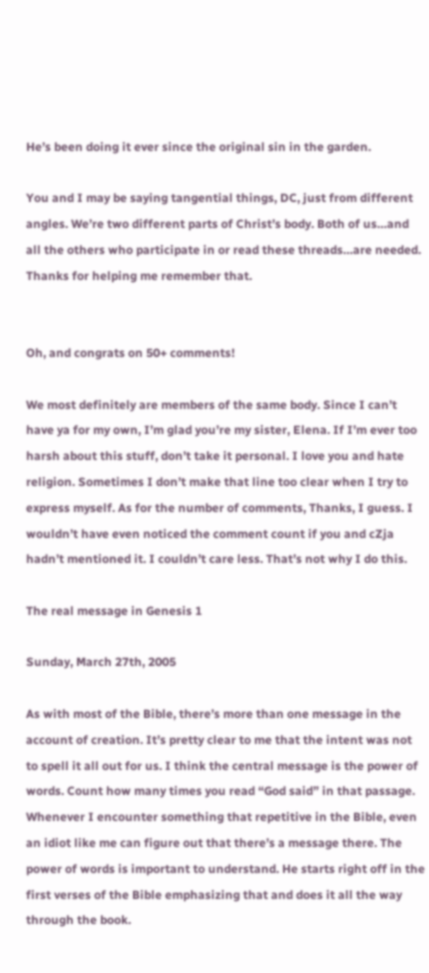He’s been doing it ever since the original sin in the garden.

You and I may be saying tangential things, DC, just from different angles. We’re two different parts of Christ’s body. Both of us…and all the others who participate in or read these threads…are needed. Thanks for helping me remember that.


Oh, and congrats on 50+ comments!

We most definitely are members of the same body. Since I can’t have ya for my own, I’m glad you’re my sister, Elena. If I’m ever too harsh about this stuff, don’t take it personal. I love you and hate religion. Sometimes I don’t make that line too clear when I try to express myself. As for the number of comments, Thanks, I guess. I wouldn’t have even noticed the comment count if you and cZja hadn’t mentioned it. I couldn’t care less. That’s not why I do this.

The real message in Genesis 1

Sunday, March 27th, 2005

As with most of the Bible, there’s more than one message in the account of creation. It’s pretty clear to me that the intent was not to spell it all out for us. I think the central message is the power of words. Count how many times you read “God said” in that passage. Whenever I encounter something that repetitive in the Bible, even an idiot like me can figure out that there’s a message there. The power of words is important to understand. He starts right off in the first verses of the Bible emphasizing that and does it all the way through the book.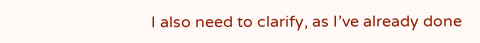I also need to clarify, as I’ve already done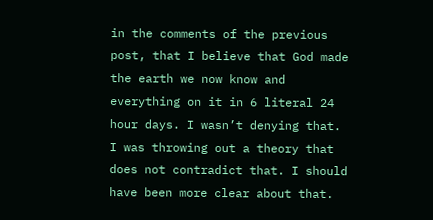in the comments of the previous post, that I believe that God made the earth we now know and everything on it in 6 literal 24 hour days. I wasn’t denying that. I was throwing out a theory that does not contradict that. I should have been more clear about that.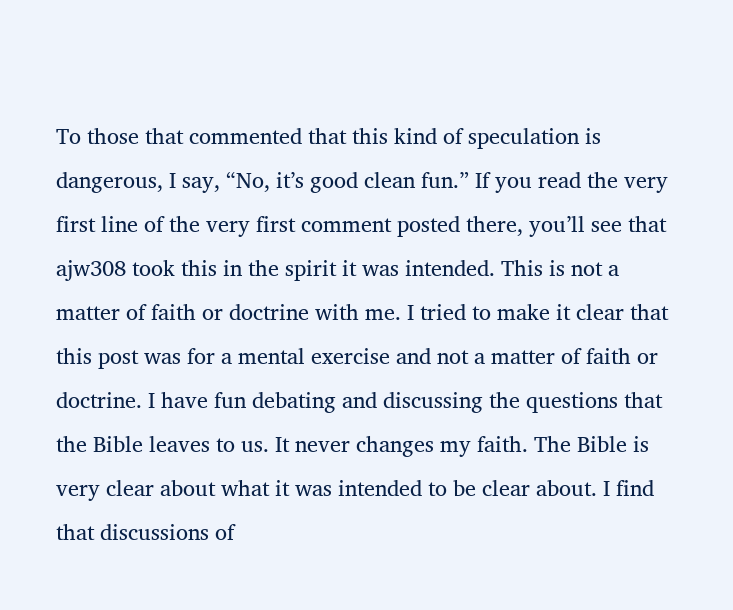To those that commented that this kind of speculation is dangerous, I say, “No, it’s good clean fun.” If you read the very first line of the very first comment posted there, you’ll see that ajw308 took this in the spirit it was intended. This is not a matter of faith or doctrine with me. I tried to make it clear that this post was for a mental exercise and not a matter of faith or doctrine. I have fun debating and discussing the questions that the Bible leaves to us. It never changes my faith. The Bible is very clear about what it was intended to be clear about. I find that discussions of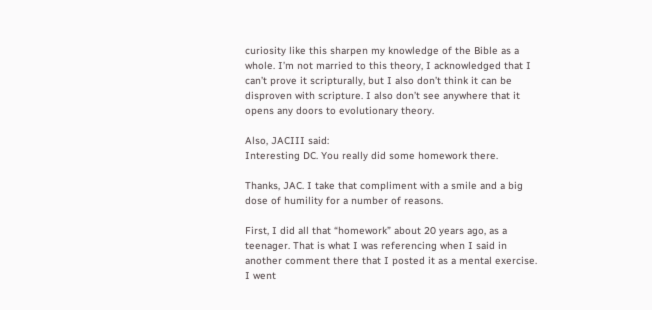curiosity like this sharpen my knowledge of the Bible as a whole. I’m not married to this theory, I acknowledged that I can’t prove it scripturally, but I also don’t think it can be disproven with scripture. I also don’t see anywhere that it opens any doors to evolutionary theory.

Also, JACIII said:
Interesting DC. You really did some homework there.

Thanks, JAC. I take that compliment with a smile and a big dose of humility for a number of reasons.

First, I did all that “homework” about 20 years ago, as a teenager. That is what I was referencing when I said in another comment there that I posted it as a mental exercise. I went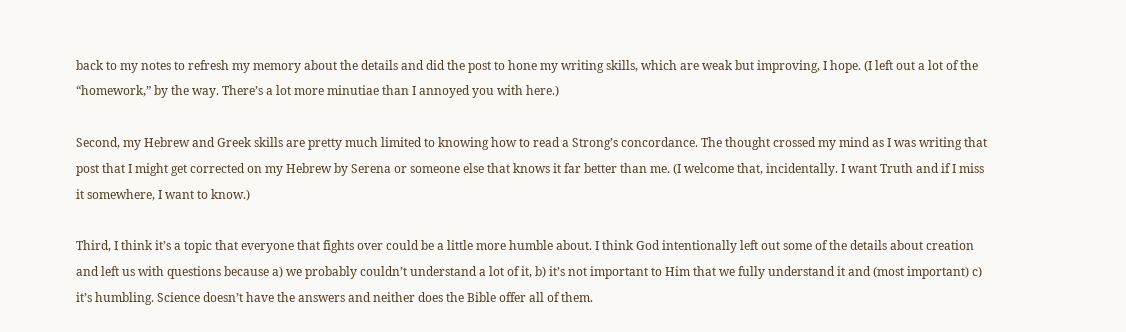back to my notes to refresh my memory about the details and did the post to hone my writing skills, which are weak but improving, I hope. (I left out a lot of the “homework,” by the way. There’s a lot more minutiae than I annoyed you with here.)

Second, my Hebrew and Greek skills are pretty much limited to knowing how to read a Strong’s concordance. The thought crossed my mind as I was writing that post that I might get corrected on my Hebrew by Serena or someone else that knows it far better than me. (I welcome that, incidentally. I want Truth and if I miss it somewhere, I want to know.)

Third, I think it’s a topic that everyone that fights over could be a little more humble about. I think God intentionally left out some of the details about creation and left us with questions because a) we probably couldn’t understand a lot of it, b) it’s not important to Him that we fully understand it and (most important) c) it’s humbling. Science doesn’t have the answers and neither does the Bible offer all of them.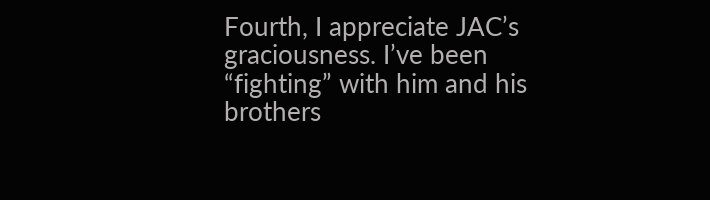Fourth, I appreciate JAC’s graciousness. I’ve been “fighting” with him and his brothers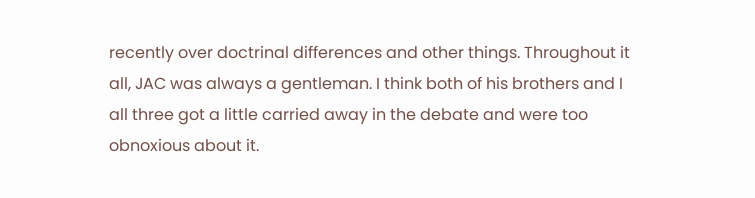recently over doctrinal differences and other things. Throughout it all, JAC was always a gentleman. I think both of his brothers and I all three got a little carried away in the debate and were too obnoxious about it.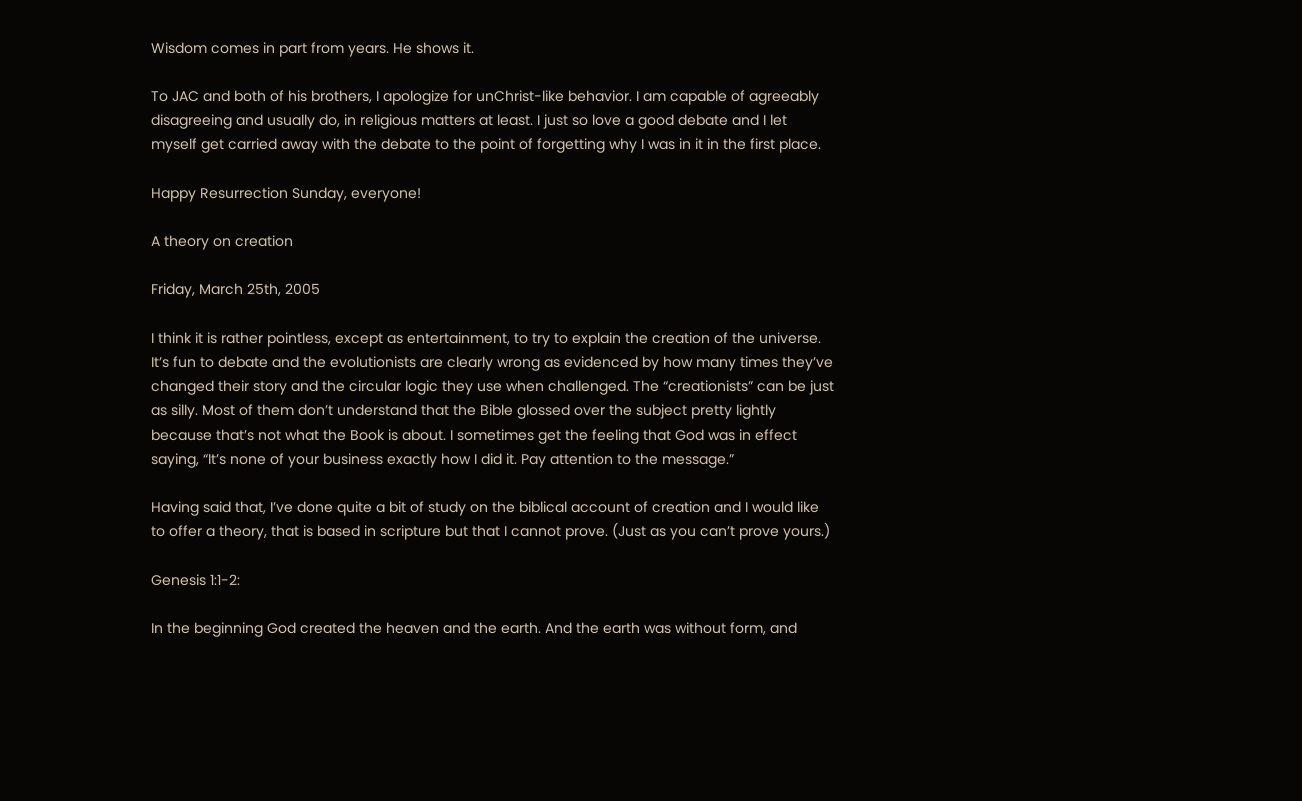Wisdom comes in part from years. He shows it.

To JAC and both of his brothers, I apologize for unChrist-like behavior. I am capable of agreeably disagreeing and usually do, in religious matters at least. I just so love a good debate and I let myself get carried away with the debate to the point of forgetting why I was in it in the first place.

Happy Resurrection Sunday, everyone!

A theory on creation

Friday, March 25th, 2005

I think it is rather pointless, except as entertainment, to try to explain the creation of the universe. It’s fun to debate and the evolutionists are clearly wrong as evidenced by how many times they’ve changed their story and the circular logic they use when challenged. The “creationists” can be just as silly. Most of them don’t understand that the Bible glossed over the subject pretty lightly because that’s not what the Book is about. I sometimes get the feeling that God was in effect saying, “It’s none of your business exactly how I did it. Pay attention to the message.”

Having said that, I’ve done quite a bit of study on the biblical account of creation and I would like to offer a theory, that is based in scripture but that I cannot prove. (Just as you can’t prove yours.)

Genesis 1:1-2:

In the beginning God created the heaven and the earth. And the earth was without form, and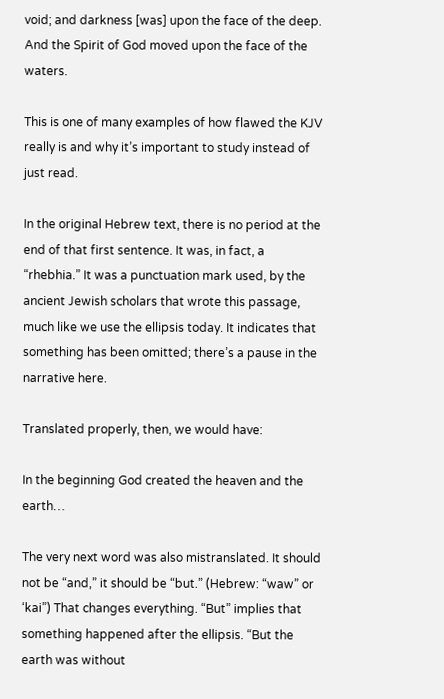void; and darkness [was] upon the face of the deep. And the Spirit of God moved upon the face of the waters.

This is one of many examples of how flawed the KJV really is and why it’s important to study instead of just read.

In the original Hebrew text, there is no period at the end of that first sentence. It was, in fact, a “rhebhia.” It was a punctuation mark used, by the ancient Jewish scholars that wrote this passage, much like we use the ellipsis today. It indicates that something has been omitted; there’s a pause in the narrative here.

Translated properly, then, we would have:

In the beginning God created the heaven and the earth…

The very next word was also mistranslated. It should not be “and,” it should be “but.” (Hebrew: “waw” or ‘kai”) That changes everything. “But” implies that something happened after the ellipsis. “But the earth was without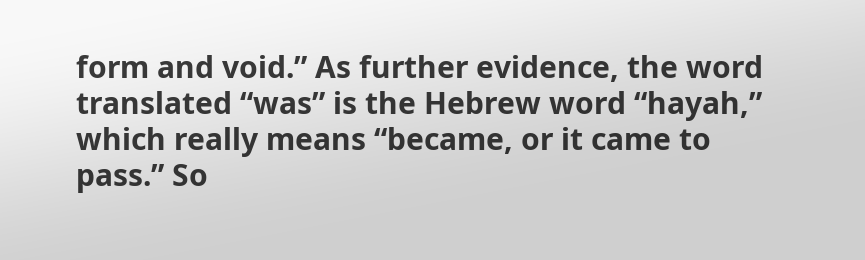form and void.” As further evidence, the word translated “was” is the Hebrew word “hayah,” which really means “became, or it came to pass.” So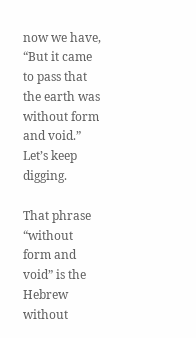now we have, “But it came to pass that the earth was without form and void.” Let’s keep digging.

That phrase “without form and void” is the Hebrew without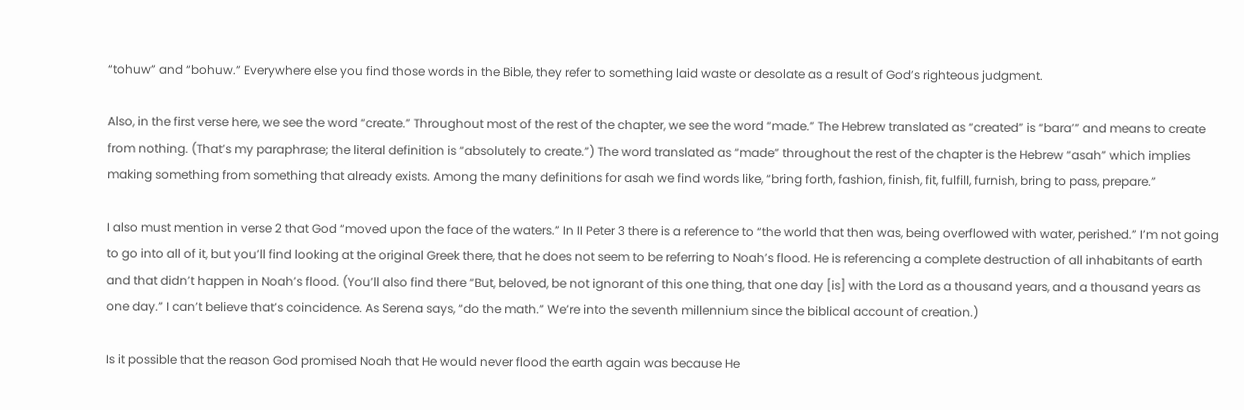“tohuw” and “bohuw.” Everywhere else you find those words in the Bible, they refer to something laid waste or desolate as a result of God’s righteous judgment.

Also, in the first verse here, we see the word “create.” Throughout most of the rest of the chapter, we see the word “made.” The Hebrew translated as “created” is “bara’” and means to create from nothing. (That’s my paraphrase; the literal definition is “absolutely to create.”) The word translated as “made” throughout the rest of the chapter is the Hebrew “asah” which implies making something from something that already exists. Among the many definitions for asah we find words like, “bring forth, fashion, finish, fit, fulfill, furnish, bring to pass, prepare.”

I also must mention in verse 2 that God “moved upon the face of the waters.” In II Peter 3 there is a reference to “the world that then was, being overflowed with water, perished.” I’m not going to go into all of it, but you’ll find looking at the original Greek there, that he does not seem to be referring to Noah’s flood. He is referencing a complete destruction of all inhabitants of earth and that didn’t happen in Noah’s flood. (You’ll also find there “But, beloved, be not ignorant of this one thing, that one day [is] with the Lord as a thousand years, and a thousand years as one day.” I can’t believe that’s coincidence. As Serena says, “do the math.” We’re into the seventh millennium since the biblical account of creation.)

Is it possible that the reason God promised Noah that He would never flood the earth again was because He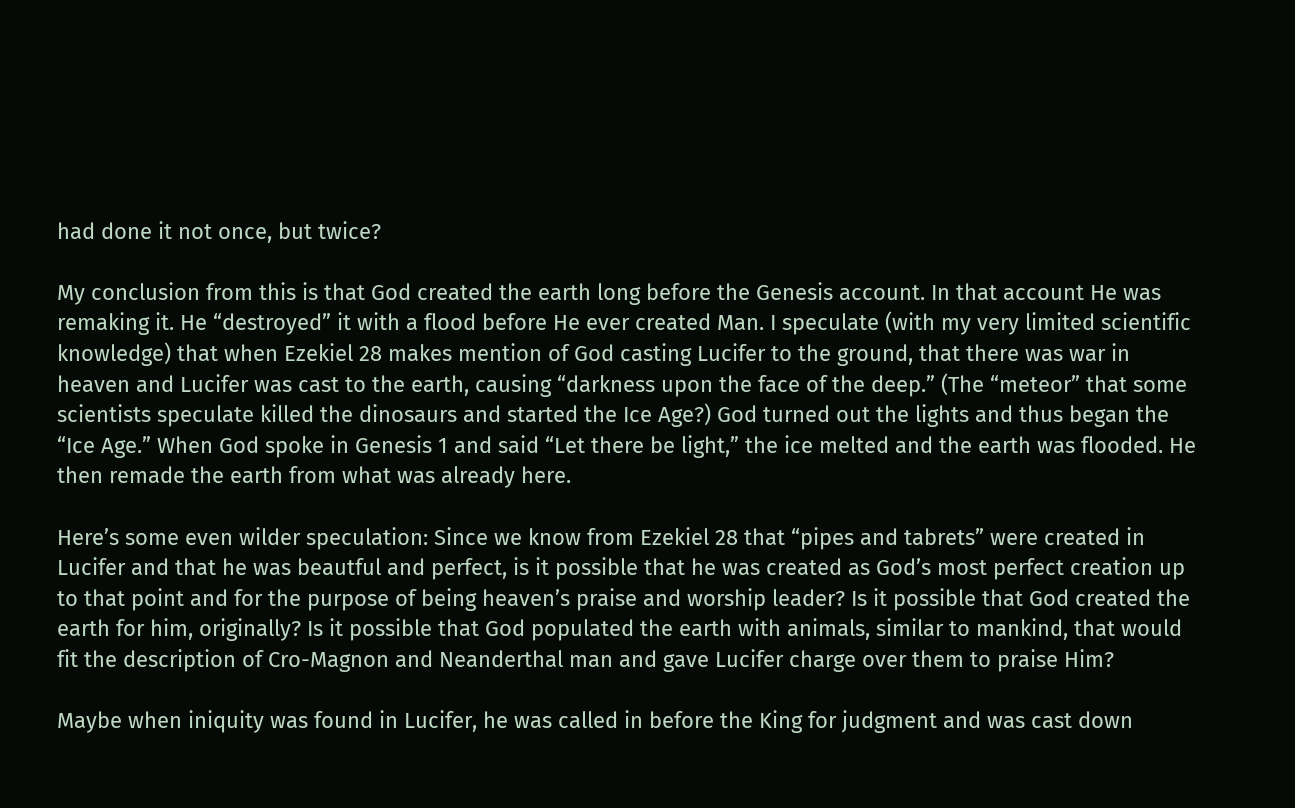had done it not once, but twice?

My conclusion from this is that God created the earth long before the Genesis account. In that account He was remaking it. He “destroyed” it with a flood before He ever created Man. I speculate (with my very limited scientific knowledge) that when Ezekiel 28 makes mention of God casting Lucifer to the ground, that there was war in heaven and Lucifer was cast to the earth, causing “darkness upon the face of the deep.” (The “meteor” that some scientists speculate killed the dinosaurs and started the Ice Age?) God turned out the lights and thus began the “Ice Age.” When God spoke in Genesis 1 and said “Let there be light,” the ice melted and the earth was flooded. He then remade the earth from what was already here.

Here’s some even wilder speculation: Since we know from Ezekiel 28 that “pipes and tabrets” were created in Lucifer and that he was beautful and perfect, is it possible that he was created as God’s most perfect creation up to that point and for the purpose of being heaven’s praise and worship leader? Is it possible that God created the earth for him, originally? Is it possible that God populated the earth with animals, similar to mankind, that would fit the description of Cro-Magnon and Neanderthal man and gave Lucifer charge over them to praise Him?

Maybe when iniquity was found in Lucifer, he was called in before the King for judgment and was cast down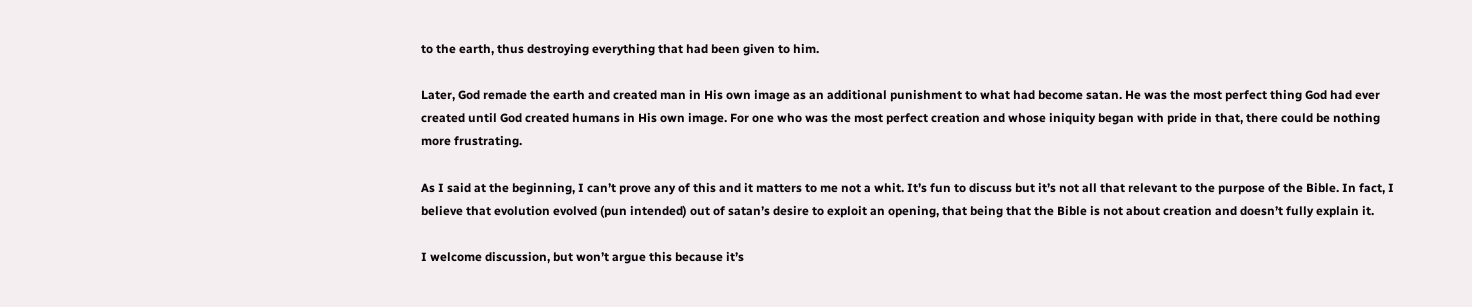to the earth, thus destroying everything that had been given to him.

Later, God remade the earth and created man in His own image as an additional punishment to what had become satan. He was the most perfect thing God had ever created until God created humans in His own image. For one who was the most perfect creation and whose iniquity began with pride in that, there could be nothing more frustrating.

As I said at the beginning, I can’t prove any of this and it matters to me not a whit. It’s fun to discuss but it’s not all that relevant to the purpose of the Bible. In fact, I believe that evolution evolved (pun intended) out of satan’s desire to exploit an opening, that being that the Bible is not about creation and doesn’t fully explain it.

I welcome discussion, but won’t argue this because it’s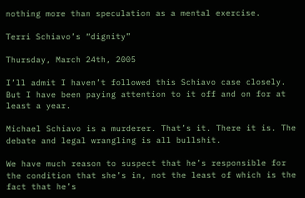nothing more than speculation as a mental exercise.

Terri Schiavo’s “dignity”

Thursday, March 24th, 2005

I’ll admit I haven’t followed this Schiavo case closely. But I have been paying attention to it off and on for at least a year.

Michael Schiavo is a murderer. That’s it. There it is. The debate and legal wrangling is all bullshit.

We have much reason to suspect that he’s responsible for the condition that she’s in, not the least of which is the fact that he’s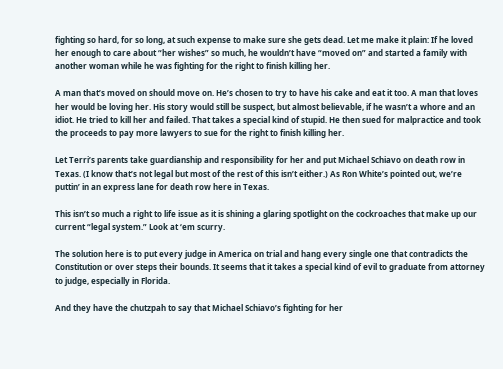fighting so hard, for so long, at such expense to make sure she gets dead. Let me make it plain: If he loved her enough to care about “her wishes” so much, he wouldn’t have “moved on” and started a family with another woman while he was fighting for the right to finish killing her.

A man that’s moved on should move on. He’s chosen to try to have his cake and eat it too. A man that loves her would be loving her. His story would still be suspect, but almost believable, if he wasn’t a whore and an idiot. He tried to kill her and failed. That takes a special kind of stupid. He then sued for malpractice and took the proceeds to pay more lawyers to sue for the right to finish killing her.

Let Terri’s parents take guardianship and responsibility for her and put Michael Schiavo on death row in Texas. (I know that’s not legal but most of the rest of this isn’t either.) As Ron White’s pointed out, we’re puttin’ in an express lane for death row here in Texas.

This isn’t so much a right to life issue as it is shining a glaring spotlight on the cockroaches that make up our current “legal system.” Look at ‘em scurry.

The solution here is to put every judge in America on trial and hang every single one that contradicts the Constitution or over steps their bounds. It seems that it takes a special kind of evil to graduate from attorney to judge, especially in Florida.

And they have the chutzpah to say that Michael Schiavo’s fighting for her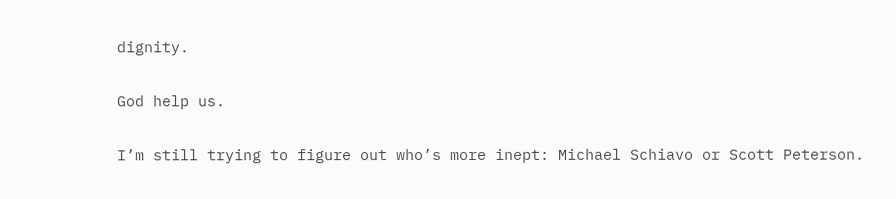dignity.

God help us.

I’m still trying to figure out who’s more inept: Michael Schiavo or Scott Peterson.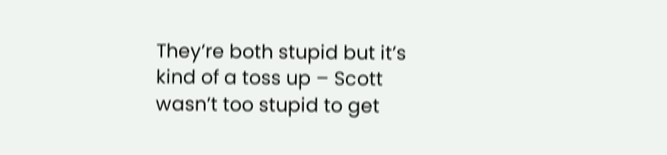They’re both stupid but it’s kind of a toss up – Scott wasn’t too stupid to get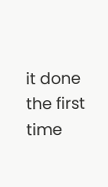it done the first time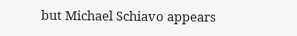but Michael Schiavo appears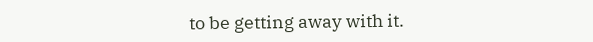to be getting away with it.